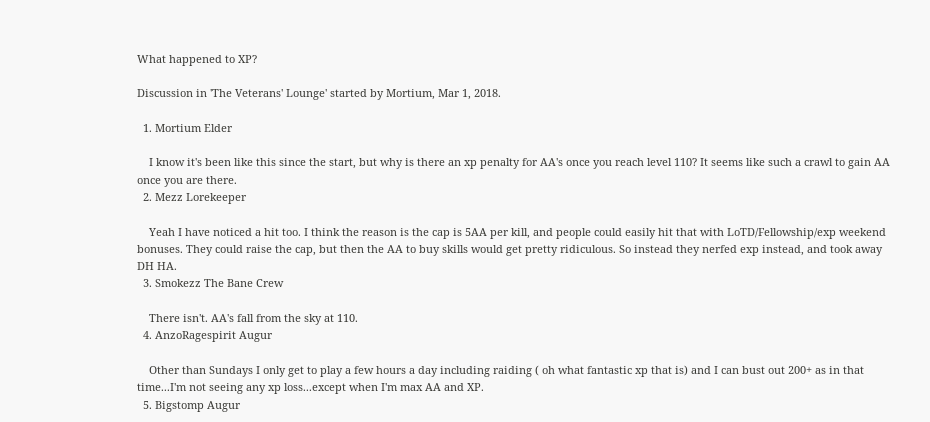What happened to XP?

Discussion in 'The Veterans' Lounge' started by Mortium, Mar 1, 2018.

  1. Mortium Elder

    I know it's been like this since the start, but why is there an xp penalty for AA's once you reach level 110? It seems like such a crawl to gain AA once you are there.
  2. Mezz Lorekeeper

    Yeah I have noticed a hit too. I think the reason is the cap is 5AA per kill, and people could easily hit that with LoTD/Fellowship/exp weekend bonuses. They could raise the cap, but then the AA to buy skills would get pretty ridiculous. So instead they nerfed exp instead, and took away DH HA.
  3. Smokezz The Bane Crew

    There isn't. AA's fall from the sky at 110.
  4. AnzoRagespirit Augur

    Other than Sundays I only get to play a few hours a day including raiding ( oh what fantastic xp that is) and I can bust out 200+ as in that time...I'm not seeing any xp loss...except when I'm max AA and XP.
  5. Bigstomp Augur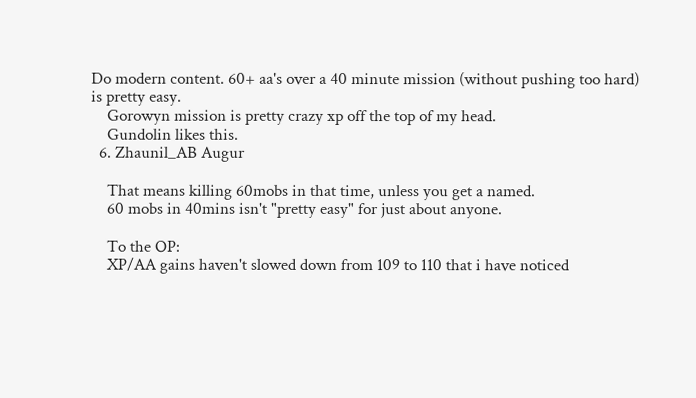Do modern content. 60+ aa's over a 40 minute mission (without pushing too hard) is pretty easy.
    Gorowyn mission is pretty crazy xp off the top of my head.
    Gundolin likes this.
  6. Zhaunil_AB Augur

    That means killing 60mobs in that time, unless you get a named.
    60 mobs in 40mins isn't "pretty easy" for just about anyone.

    To the OP:
    XP/AA gains haven't slowed down from 109 to 110 that i have noticed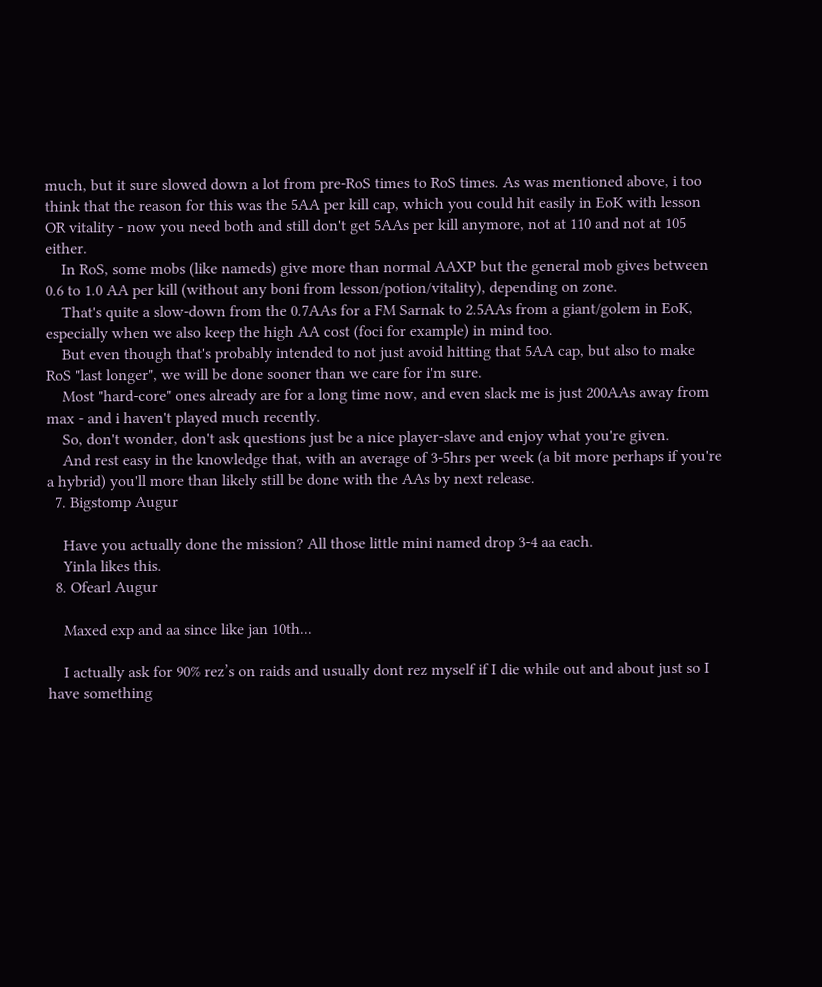much, but it sure slowed down a lot from pre-RoS times to RoS times. As was mentioned above, i too think that the reason for this was the 5AA per kill cap, which you could hit easily in EoK with lesson OR vitality - now you need both and still don't get 5AAs per kill anymore, not at 110 and not at 105 either.
    In RoS, some mobs (like nameds) give more than normal AAXP but the general mob gives between 0.6 to 1.0 AA per kill (without any boni from lesson/potion/vitality), depending on zone.
    That's quite a slow-down from the 0.7AAs for a FM Sarnak to 2.5AAs from a giant/golem in EoK, especially when we also keep the high AA cost (foci for example) in mind too.
    But even though that's probably intended to not just avoid hitting that 5AA cap, but also to make RoS "last longer", we will be done sooner than we care for i'm sure.
    Most "hard-core" ones already are for a long time now, and even slack me is just 200AAs away from max - and i haven't played much recently.
    So, don't wonder, don't ask questions just be a nice player-slave and enjoy what you're given.
    And rest easy in the knowledge that, with an average of 3-5hrs per week (a bit more perhaps if you're a hybrid) you'll more than likely still be done with the AAs by next release.
  7. Bigstomp Augur

    Have you actually done the mission? All those little mini named drop 3-4 aa each.
    Yinla likes this.
  8. Ofearl Augur

    Maxed exp and aa since like jan 10th...

    I actually ask for 90% rez’s on raids and usually dont rez myself if I die while out and about just so I have something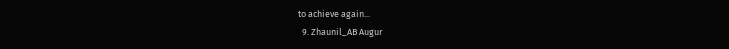to achieve again...
  9. Zhaunil_AB Augur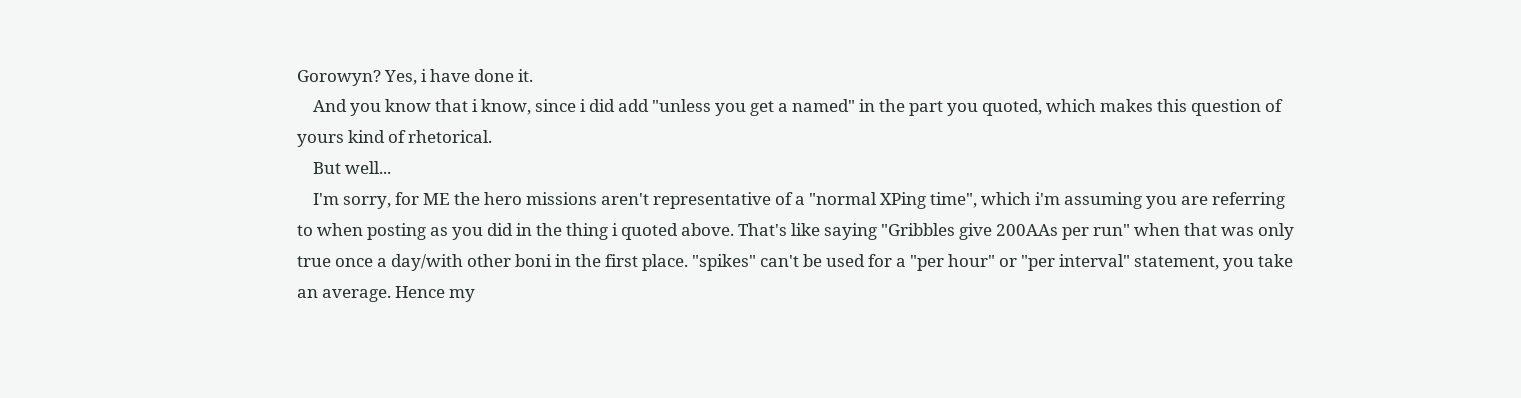Gorowyn? Yes, i have done it.
    And you know that i know, since i did add "unless you get a named" in the part you quoted, which makes this question of yours kind of rhetorical.
    But well...
    I'm sorry, for ME the hero missions aren't representative of a "normal XPing time", which i'm assuming you are referring to when posting as you did in the thing i quoted above. That's like saying "Gribbles give 200AAs per run" when that was only true once a day/with other boni in the first place. "spikes" can't be used for a "per hour" or "per interval" statement, you take an average. Hence my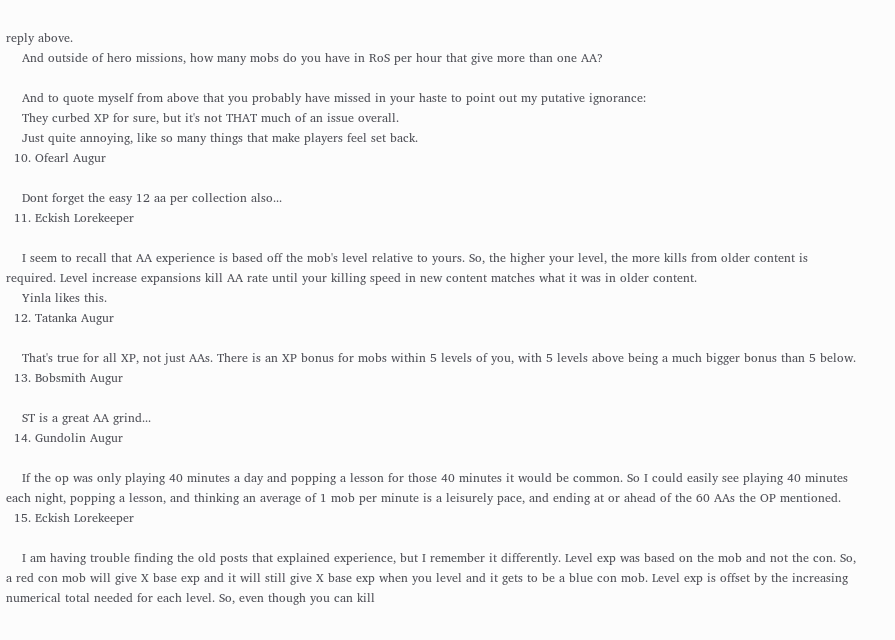reply above.
    And outside of hero missions, how many mobs do you have in RoS per hour that give more than one AA?

    And to quote myself from above that you probably have missed in your haste to point out my putative ignorance:
    They curbed XP for sure, but it's not THAT much of an issue overall.
    Just quite annoying, like so many things that make players feel set back.
  10. Ofearl Augur

    Dont forget the easy 12 aa per collection also...
  11. Eckish Lorekeeper

    I seem to recall that AA experience is based off the mob's level relative to yours. So, the higher your level, the more kills from older content is required. Level increase expansions kill AA rate until your killing speed in new content matches what it was in older content.
    Yinla likes this.
  12. Tatanka Augur

    That's true for all XP, not just AAs. There is an XP bonus for mobs within 5 levels of you, with 5 levels above being a much bigger bonus than 5 below.
  13. Bobsmith Augur

    ST is a great AA grind...
  14. Gundolin Augur

    If the op was only playing 40 minutes a day and popping a lesson for those 40 minutes it would be common. So I could easily see playing 40 minutes each night, popping a lesson, and thinking an average of 1 mob per minute is a leisurely pace, and ending at or ahead of the 60 AAs the OP mentioned.
  15. Eckish Lorekeeper

    I am having trouble finding the old posts that explained experience, but I remember it differently. Level exp was based on the mob and not the con. So, a red con mob will give X base exp and it will still give X base exp when you level and it gets to be a blue con mob. Level exp is offset by the increasing numerical total needed for each level. So, even though you can kill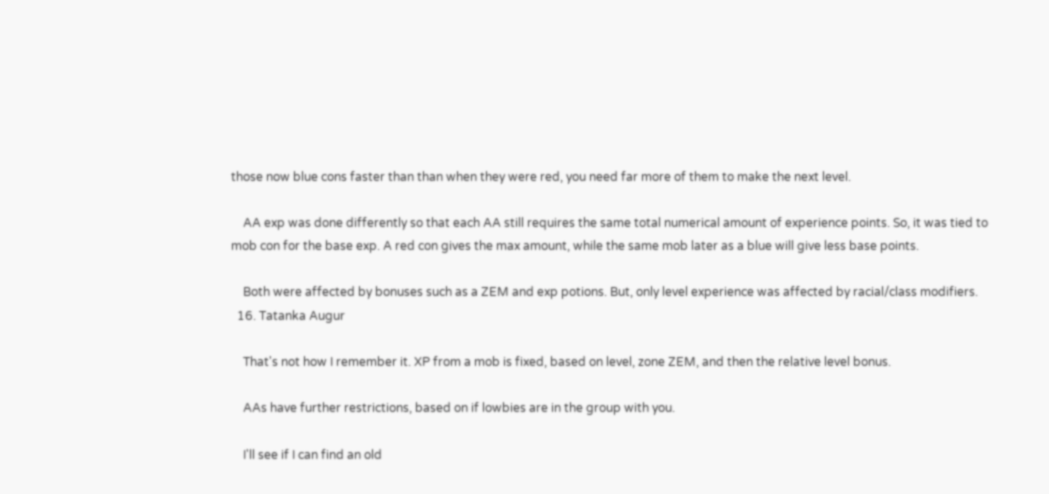those now blue cons faster than than when they were red, you need far more of them to make the next level.

    AA exp was done differently so that each AA still requires the same total numerical amount of experience points. So, it was tied to mob con for the base exp. A red con gives the max amount, while the same mob later as a blue will give less base points.

    Both were affected by bonuses such as a ZEM and exp potions. But, only level experience was affected by racial/class modifiers.
  16. Tatanka Augur

    That's not how I remember it. XP from a mob is fixed, based on level, zone ZEM, and then the relative level bonus.

    AAs have further restrictions, based on if lowbies are in the group with you.

    I'll see if I can find an old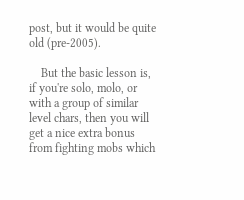post, but it would be quite old (pre-2005).

    But the basic lesson is, if you're solo, molo, or with a group of similar level chars, then you will get a nice extra bonus from fighting mobs which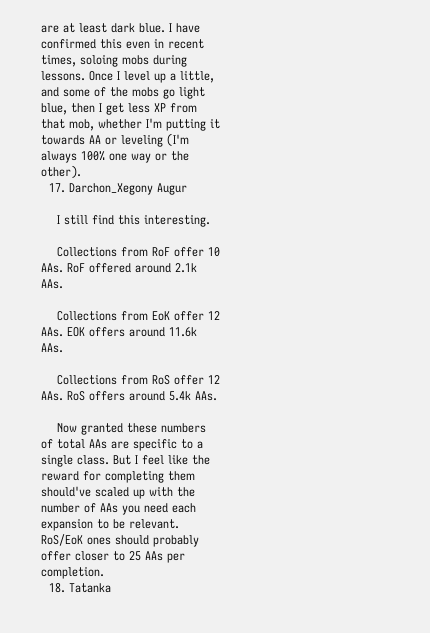are at least dark blue. I have confirmed this even in recent times, soloing mobs during lessons. Once I level up a little, and some of the mobs go light blue, then I get less XP from that mob, whether I'm putting it towards AA or leveling (I'm always 100% one way or the other).
  17. Darchon_Xegony Augur

    I still find this interesting.

    Collections from RoF offer 10 AAs. RoF offered around 2.1k AAs.

    Collections from EoK offer 12 AAs. EOK offers around 11.6k AAs.

    Collections from RoS offer 12 AAs. RoS offers around 5.4k AAs.

    Now granted these numbers of total AAs are specific to a single class. But I feel like the reward for completing them should've scaled up with the number of AAs you need each expansion to be relevant. RoS/EoK ones should probably offer closer to 25 AAs per completion.
  18. Tatanka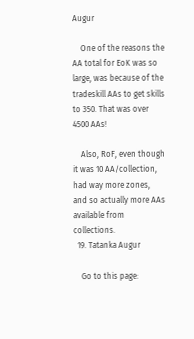Augur

    One of the reasons the AA total for EoK was so large, was because of the tradeskill AAs to get skills to 350. That was over 4500 AAs!

    Also, RoF, even though it was 10 AA/collection, had way more zones, and so actually more AAs available from collections.
  19. Tatanka Augur

    Go to this page: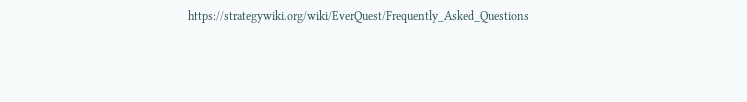https://strategywiki.org/wiki/EverQuest/Frequently_Asked_Questions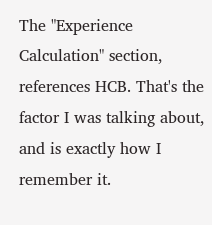The "Experience Calculation" section, references HCB. That's the factor I was talking about, and is exactly how I remember it.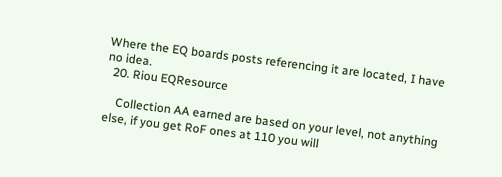Where the EQ boards posts referencing it are located, I have no idea.
  20. Riou EQResource

    Collection AA earned are based on your level, not anything else, if you get RoF ones at 110 you will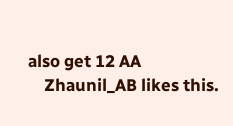also get 12 AA
    Zhaunil_AB likes this.